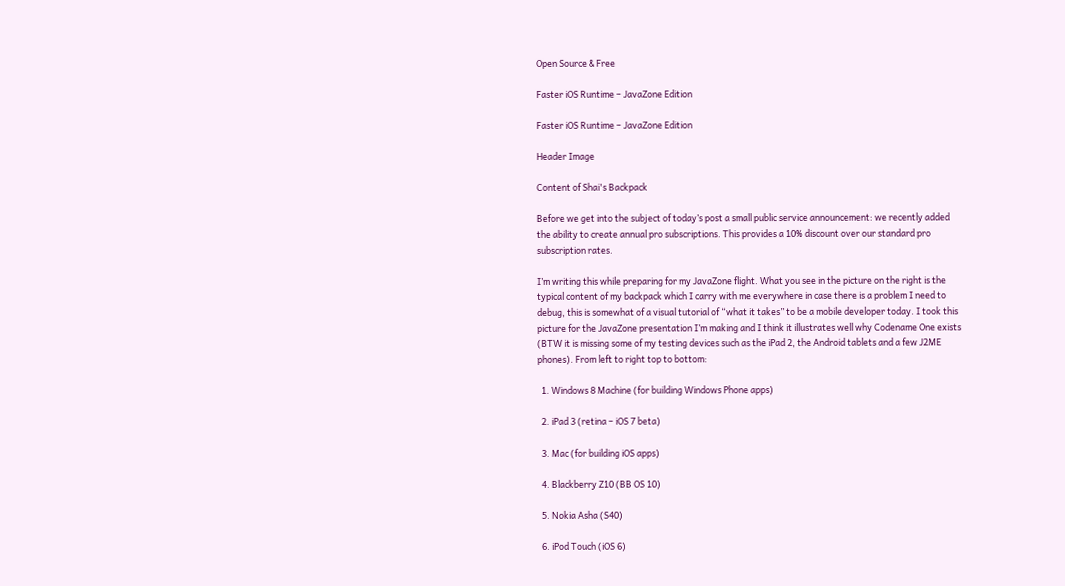Open Source & Free

Faster iOS Runtime – JavaZone Edition

Faster iOS Runtime – JavaZone Edition

Header Image

Content of Shai's Backpack

Before we get into the subject of today’s post a small public service announcement: we recently added the ability to create annual pro subscriptions. This provides a 10% discount over our standard pro subscription rates.

I’m writing this while preparing for my JavaZone flight. What you see in the picture on the right is the typical content of my backpack which I carry with me everywhere in case there is a problem I need to debug, this is somewhat of a visual tutorial of “what it takes” to be a mobile developer today. I took this picture for the JavaZone presentation I’m making and I think it illustrates well why Codename One exists (BTW it is missing some of my testing devices such as the iPad 2, the Android tablets and a few J2ME phones). From left to right top to bottom:

  1. Windows 8 Machine (for building Windows Phone apps)

  2. iPad 3 (retina – iOS 7 beta)

  3. Mac (for building iOS apps)

  4. Blackberry Z10 (BB OS 10)

  5. Nokia Asha (S40)

  6. iPod Touch (iOS 6)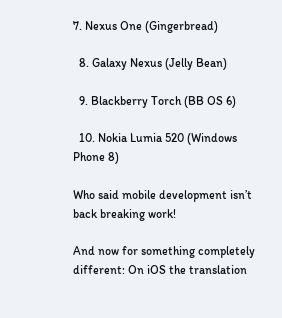7. Nexus One (Gingerbread)

  8. Galaxy Nexus (Jelly Bean)

  9. Blackberry Torch (BB OS 6)

  10. Nokia Lumia 520 (Windows Phone 8)

Who said mobile development isn’t back breaking work!

And now for something completely different: On iOS the translation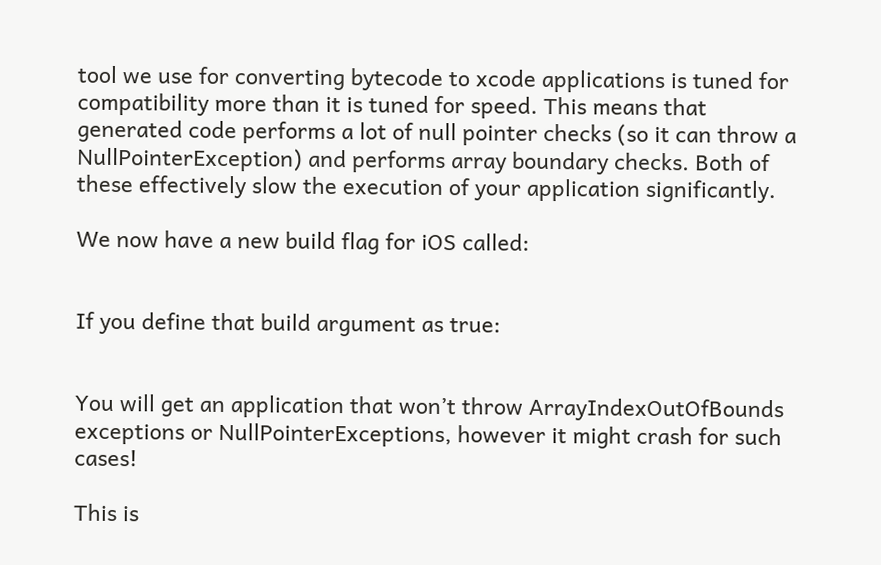tool we use for converting bytecode to xcode applications is tuned for compatibility more than it is tuned for speed. This means that generated code performs a lot of null pointer checks (so it can throw a NullPointerException) and performs array boundary checks. Both of these effectively slow the execution of your application significantly.

We now have a new build flag for iOS called:


If you define that build argument as true:


You will get an application that won’t throw ArrayIndexOutOfBounds exceptions or NullPointerExceptions, however it might crash for such cases!

This is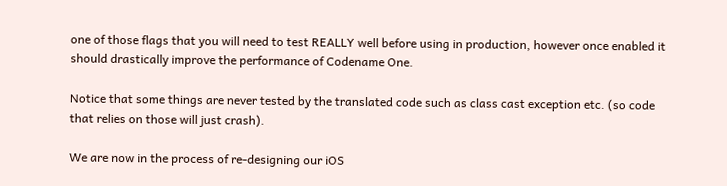one of those flags that you will need to test REALLY well before using in production, however once enabled it should drastically improve the performance of Codename One.

Notice that some things are never tested by the translated code such as class cast exception etc. (so code that relies on those will just crash).

We are now in the process of re-designing our iOS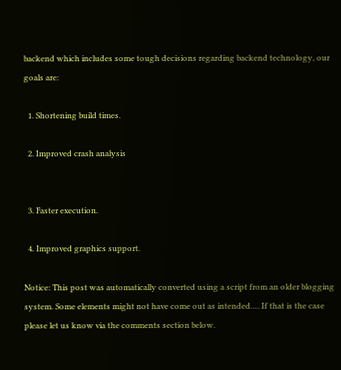backend which includes some tough decisions regarding backend technology, our goals are:

  1. Shortening build times.

  2. Improved crash analysis


  3. Faster execution.

  4. Improved graphics support.

Notice: This post was automatically converted using a script from an older blogging system. Some elements might not have come out as intended…. If that is the case please let us know via the comments section below.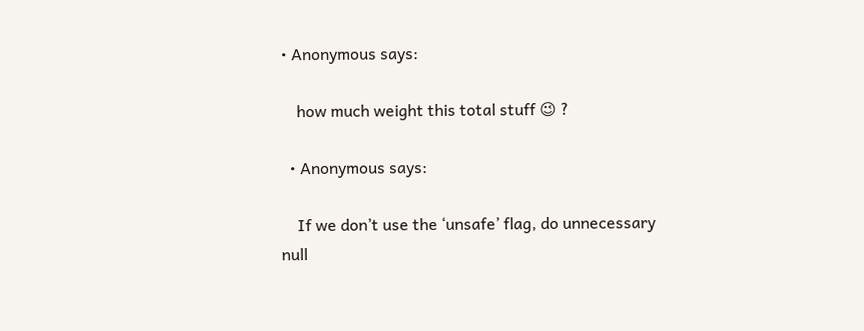• Anonymous says:

    how much weight this total stuff 😉 ?

  • Anonymous says:

    If we don’t use the ‘unsafe’ flag, do unnecessary null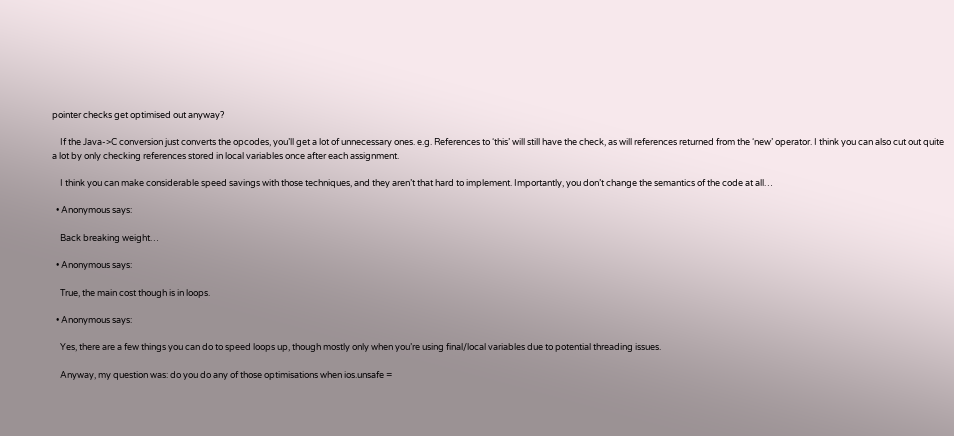pointer checks get optimised out anyway?

    If the Java->C conversion just converts the opcodes, you’ll get a lot of unnecessary ones. e.g. References to ‘this’ will still have the check, as will references returned from the ‘new’ operator. I think you can also cut out quite a lot by only checking references stored in local variables once after each assignment.

    I think you can make considerable speed savings with those techniques, and they aren’t that hard to implement. Importantly, you don’t change the semantics of the code at all…

  • Anonymous says:

    Back breaking weight…

  • Anonymous says:

    True, the main cost though is in loops.

  • Anonymous says:

    Yes, there are a few things you can do to speed loops up, though mostly only when you’re using final/local variables due to potential threading issues.

    Anyway, my question was: do you do any of those optimisations when ios.unsafe =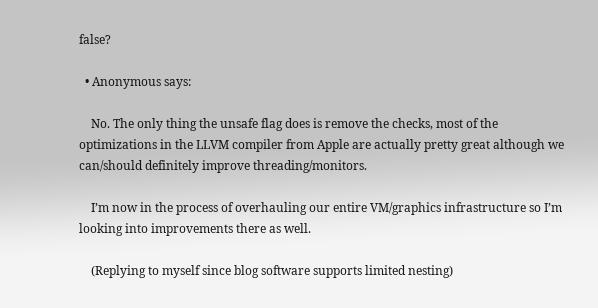false?

  • Anonymous says:

    No. The only thing the unsafe flag does is remove the checks, most of the optimizations in the LLVM compiler from Apple are actually pretty great although we can/should definitely improve threading/monitors.

    I’m now in the process of overhauling our entire VM/graphics infrastructure so I’m looking into improvements there as well.

    (Replying to myself since blog software supports limited nesting)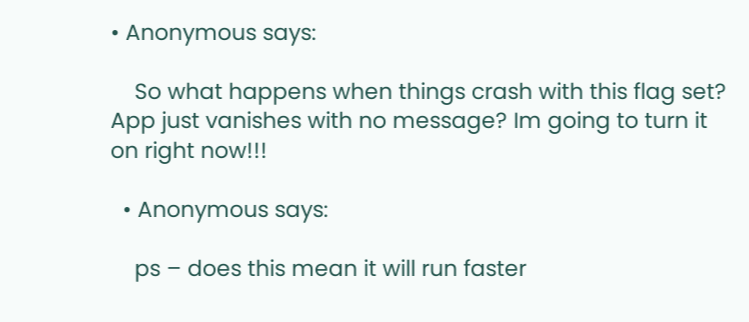• Anonymous says:

    So what happens when things crash with this flag set? App just vanishes with no message? Im going to turn it on right now!!!

  • Anonymous says:

    ps – does this mean it will run faster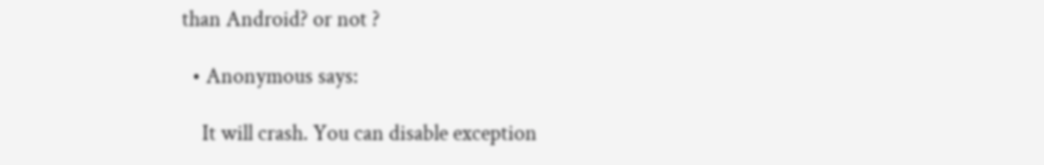than Android? or not ?

  • Anonymous says:

    It will crash. You can disable exception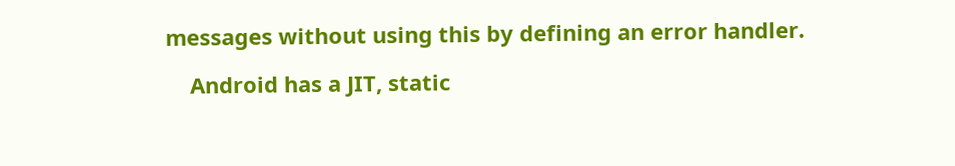messages without using this by defining an error handler.

    Android has a JIT, static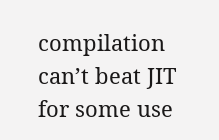compilation can’t beat JIT for some use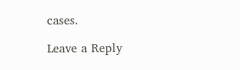cases.

Leave a Reply